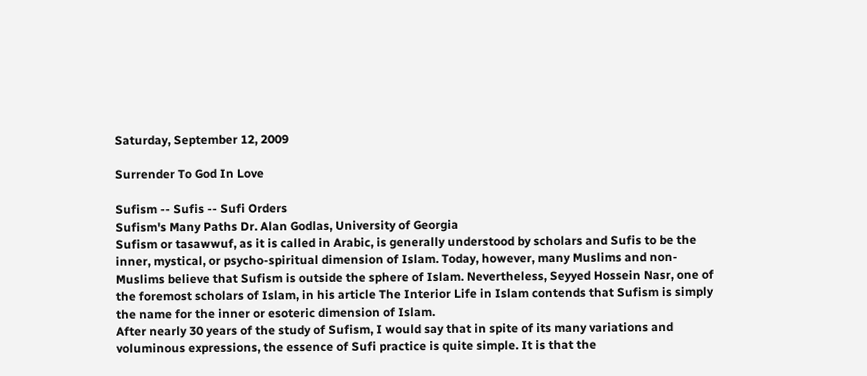Saturday, September 12, 2009

Surrender To God In Love

Sufism -- Sufis -- Sufi Orders
Sufism's Many Paths Dr. Alan Godlas, University of Georgia
Sufism or tasawwuf, as it is called in Arabic, is generally understood by scholars and Sufis to be the inner, mystical, or psycho-spiritual dimension of Islam. Today, however, many Muslims and non-Muslims believe that Sufism is outside the sphere of Islam. Nevertheless, Seyyed Hossein Nasr, one of the foremost scholars of Islam, in his article The Interior Life in Islam contends that Sufism is simply the name for the inner or esoteric dimension of Islam.
After nearly 30 years of the study of Sufism, I would say that in spite of its many variations and voluminous expressions, the essence of Sufi practice is quite simple. It is that the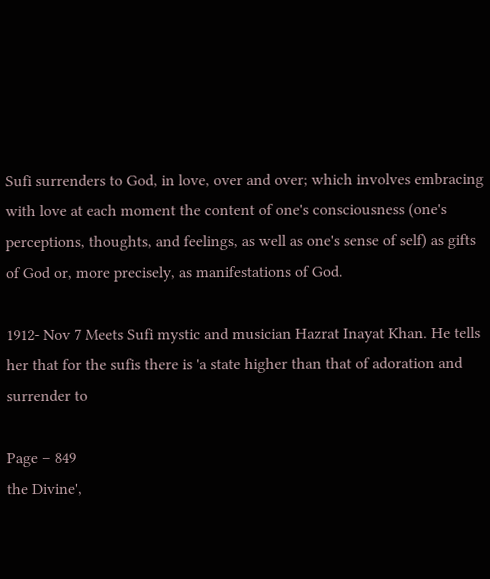Sufi surrenders to God, in love, over and over; which involves embracing with love at each moment the content of one's consciousness (one's perceptions, thoughts, and feelings, as well as one's sense of self) as gifts of God or, more precisely, as manifestations of God.

1912- Nov 7 Meets Sufi mystic and musician Hazrat Inayat Khan. He tells her that for the sufis there is 'a state higher than that of adoration and surrender to

Page – 849
the Divine',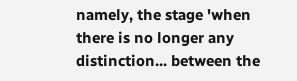namely, the stage 'when there is no longer any distinction... between the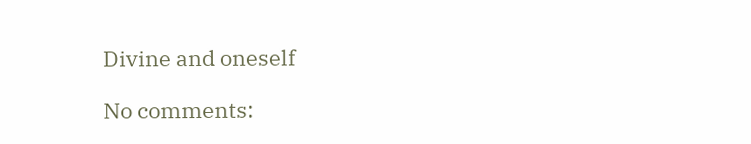Divine and oneself

No comments: